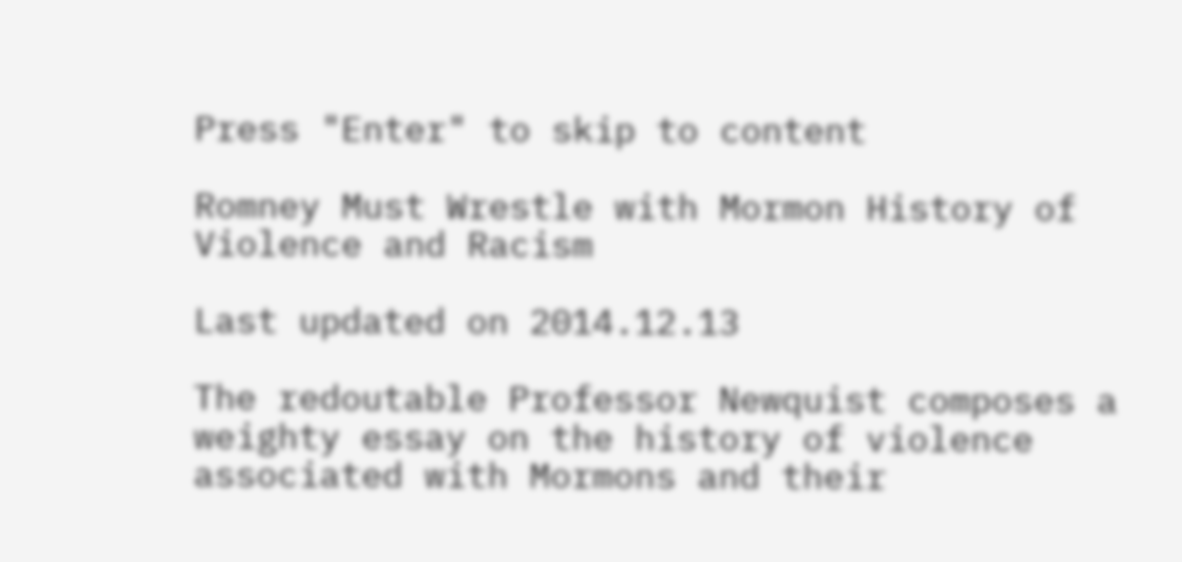Press "Enter" to skip to content

Romney Must Wrestle with Mormon History of Violence and Racism

Last updated on 2014.12.13

The redoutable Professor Newquist composes a weighty essay on the history of violence associated with Mormons and their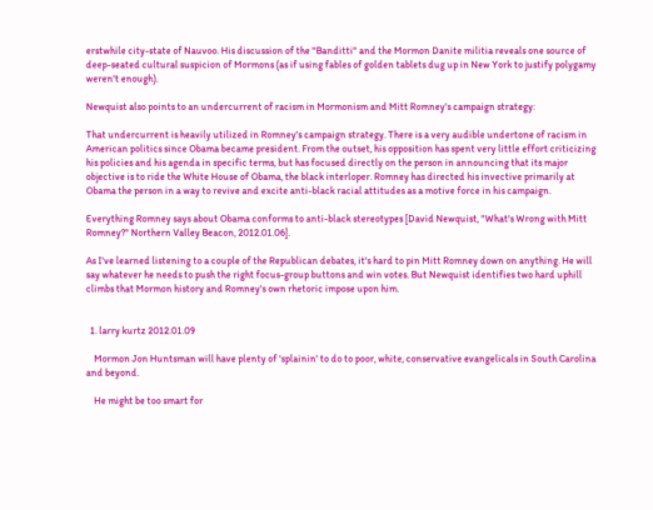erstwhile city-state of Nauvoo. His discussion of the "Banditti" and the Mormon Danite militia reveals one source of deep-seated cultural suspicion of Mormons (as if using fables of golden tablets dug up in New York to justify polygamy weren't enough).

Newquist also points to an undercurrent of racism in Mormonism and Mitt Romney's campaign strategy:

That undercurrent is heavily utilized in Romney's campaign strategy. There is a very audible undertone of racism in American politics since Obama became president. From the outset, his opposition has spent very little effort criticizing his policies and his agenda in specific terms, but has focused directly on the person in announcing that its major objective is to ride the White House of Obama, the black interloper. Romney has directed his invective primarily at Obama the person in a way to revive and excite anti-black racial attitudes as a motive force in his campaign.

Everything Romney says about Obama conforms to anti-black stereotypes [David Newquist, "What's Wrong with Mitt Romney?" Northern Valley Beacon, 2012.01.06].

As I've learned listening to a couple of the Republican debates, it's hard to pin Mitt Romney down on anything. He will say whatever he needs to push the right focus-group buttons and win votes. But Newquist identifies two hard uphill climbs that Mormon history and Romney's own rhetoric impose upon him.


  1. larry kurtz 2012.01.09

    Mormon Jon Huntsman will have plenty of 'splainin' to do to poor, white, conservative evangelicals in South Carolina and beyond.

    He might be too smart for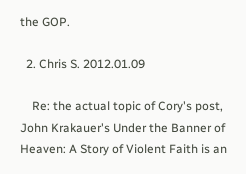the GOP.

  2. Chris S. 2012.01.09

    Re: the actual topic of Cory's post, John Krakauer's Under the Banner of Heaven: A Story of Violent Faith is an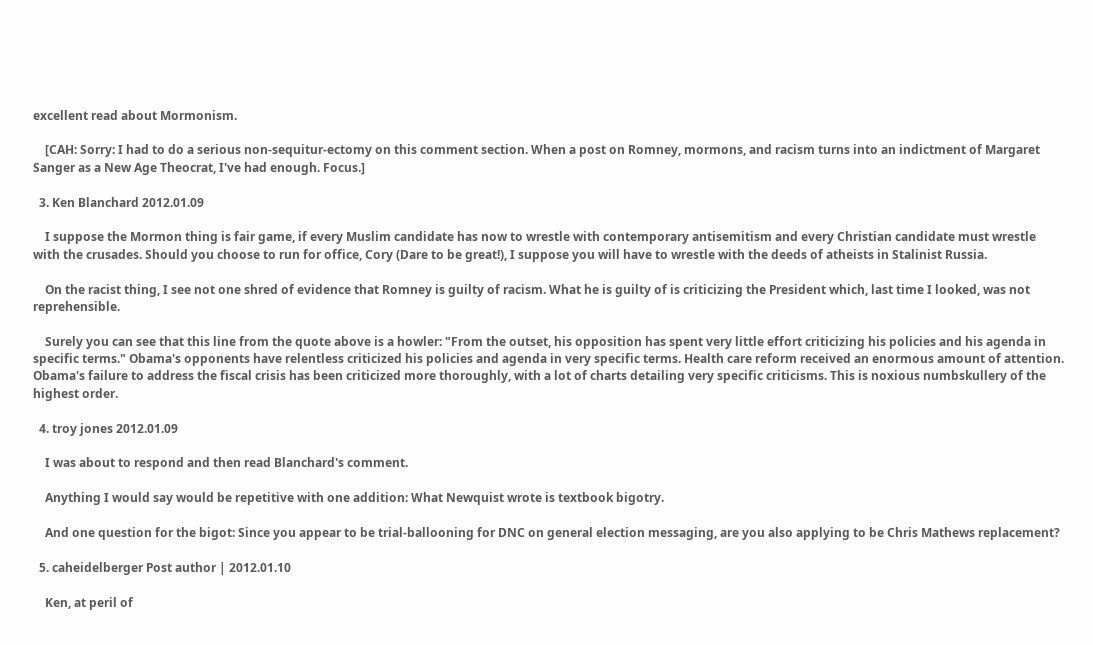excellent read about Mormonism.

    [CAH: Sorry: I had to do a serious non-sequitur-ectomy on this comment section. When a post on Romney, mormons, and racism turns into an indictment of Margaret Sanger as a New Age Theocrat, I've had enough. Focus.]

  3. Ken Blanchard 2012.01.09

    I suppose the Mormon thing is fair game, if every Muslim candidate has now to wrestle with contemporary antisemitism and every Christian candidate must wrestle with the crusades. Should you choose to run for office, Cory (Dare to be great!), I suppose you will have to wrestle with the deeds of atheists in Stalinist Russia.

    On the racist thing, I see not one shred of evidence that Romney is guilty of racism. What he is guilty of is criticizing the President which, last time I looked, was not reprehensible.

    Surely you can see that this line from the quote above is a howler: "From the outset, his opposition has spent very little effort criticizing his policies and his agenda in specific terms." Obama's opponents have relentless criticized his policies and agenda in very specific terms. Health care reform received an enormous amount of attention. Obama's failure to address the fiscal crisis has been criticized more thoroughly, with a lot of charts detailing very specific criticisms. This is noxious numbskullery of the highest order.

  4. troy jones 2012.01.09

    I was about to respond and then read Blanchard's comment.

    Anything I would say would be repetitive with one addition: What Newquist wrote is textbook bigotry.

    And one question for the bigot: Since you appear to be trial-ballooning for DNC on general election messaging, are you also applying to be Chris Mathews replacement?

  5. caheidelberger Post author | 2012.01.10

    Ken, at peril of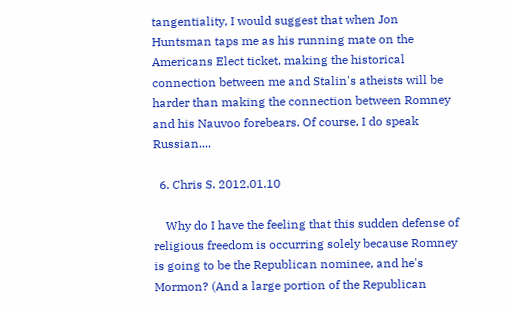tangentiality, I would suggest that when Jon Huntsman taps me as his running mate on the Americans Elect ticket, making the historical connection between me and Stalin's atheists will be harder than making the connection between Romney and his Nauvoo forebears. Of course, I do speak Russian....

  6. Chris S. 2012.01.10

    Why do I have the feeling that this sudden defense of religious freedom is occurring solely because Romney is going to be the Republican nominee, and he's Mormon? (And a large portion of the Republican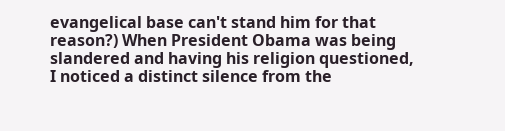evangelical base can't stand him for that reason?) When President Obama was being slandered and having his religion questioned, I noticed a distinct silence from the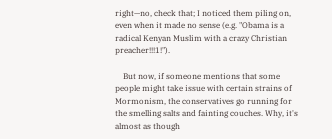right—no, check that; I noticed them piling on, even when it made no sense (e.g. "Obama is a radical Kenyan Muslim with a crazy Christian preacher!!!1!").

    But now, if someone mentions that some people might take issue with certain strains of Mormonism, the conservatives go running for the smelling salts and fainting couches. Why, it's almost as though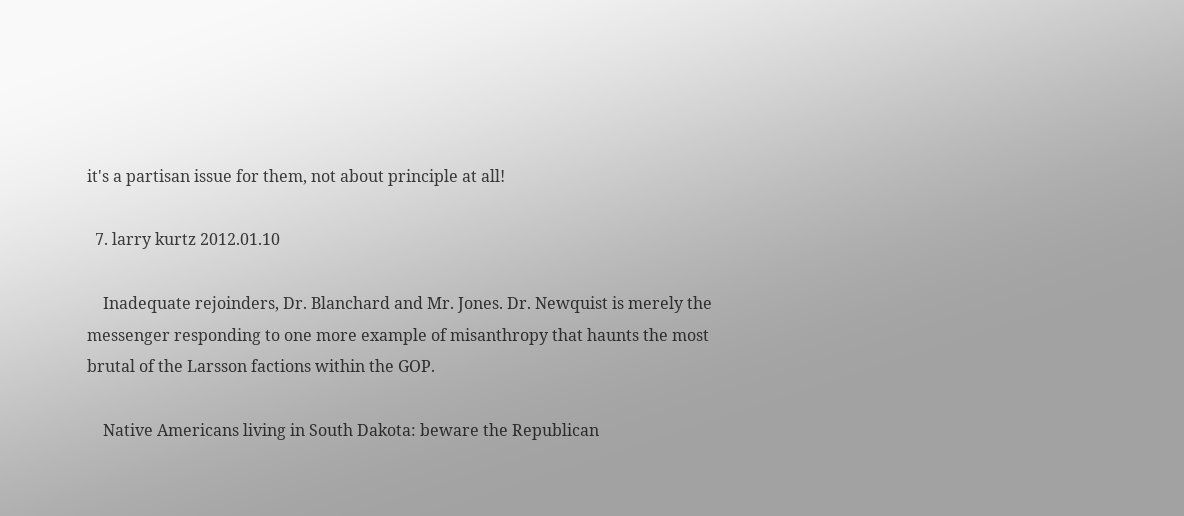it's a partisan issue for them, not about principle at all!

  7. larry kurtz 2012.01.10

    Inadequate rejoinders, Dr. Blanchard and Mr. Jones. Dr. Newquist is merely the messenger responding to one more example of misanthropy that haunts the most brutal of the Larsson factions within the GOP.

    Native Americans living in South Dakota: beware the Republican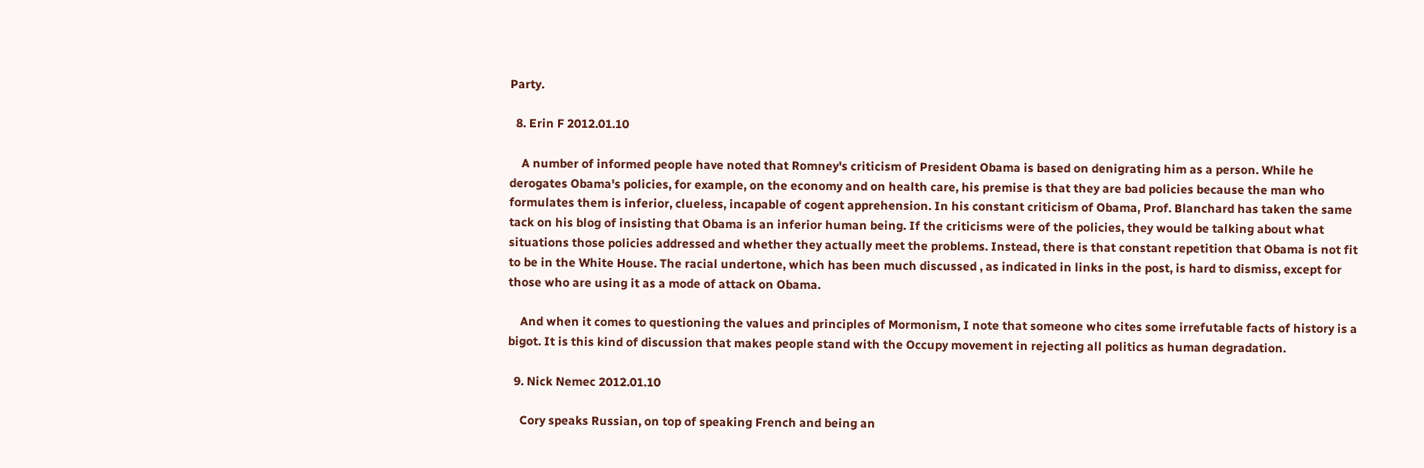Party.

  8. Erin F 2012.01.10

    A number of informed people have noted that Romney's criticism of President Obama is based on denigrating him as a person. While he derogates Obama's policies, for example, on the economy and on health care, his premise is that they are bad policies because the man who formulates them is inferior, clueless, incapable of cogent apprehension. In his constant criticism of Obama, Prof. Blanchard has taken the same tack on his blog of insisting that Obama is an inferior human being. If the criticisms were of the policies, they would be talking about what situations those policies addressed and whether they actually meet the problems. Instead, there is that constant repetition that Obama is not fit to be in the White House. The racial undertone, which has been much discussed , as indicated in links in the post, is hard to dismiss, except for those who are using it as a mode of attack on Obama.

    And when it comes to questioning the values and principles of Mormonism, I note that someone who cites some irrefutable facts of history is a bigot. It is this kind of discussion that makes people stand with the Occupy movement in rejecting all politics as human degradation.

  9. Nick Nemec 2012.01.10

    Cory speaks Russian, on top of speaking French and being an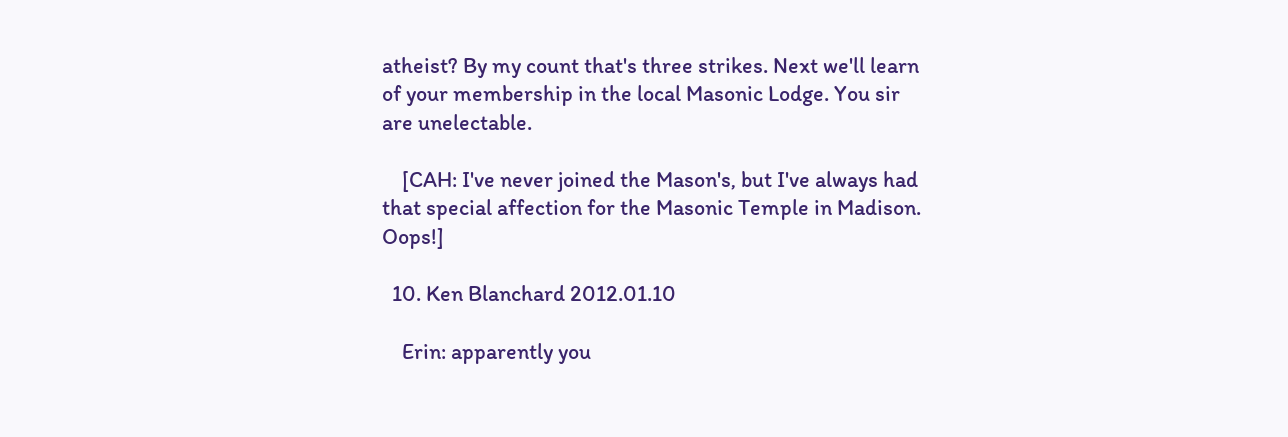atheist? By my count that's three strikes. Next we'll learn of your membership in the local Masonic Lodge. You sir are unelectable.

    [CAH: I've never joined the Mason's, but I've always had that special affection for the Masonic Temple in Madison. Oops!]

  10. Ken Blanchard 2012.01.10

    Erin: apparently you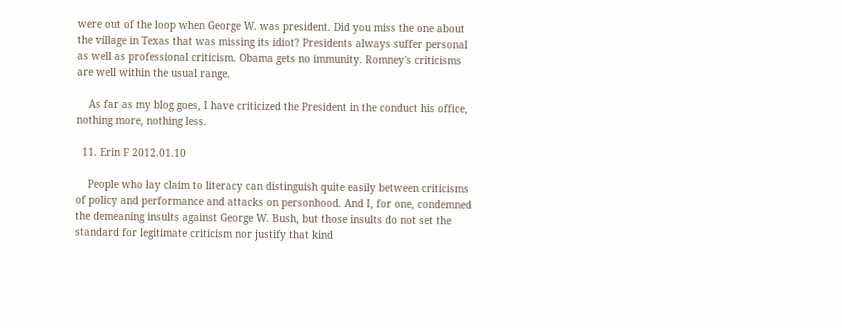were out of the loop when George W. was president. Did you miss the one about the village in Texas that was missing its idiot? Presidents always suffer personal as well as professional criticism. Obama gets no immunity. Romney's criticisms are well within the usual range.

    As far as my blog goes, I have criticized the President in the conduct his office, nothing more, nothing less.

  11. Erin F 2012.01.10

    People who lay claim to literacy can distinguish quite easily between criticisms of policy and performance and attacks on personhood. And I, for one, condemned the demeaning insults against George W. Bush, but those insults do not set the standard for legitimate criticism nor justify that kind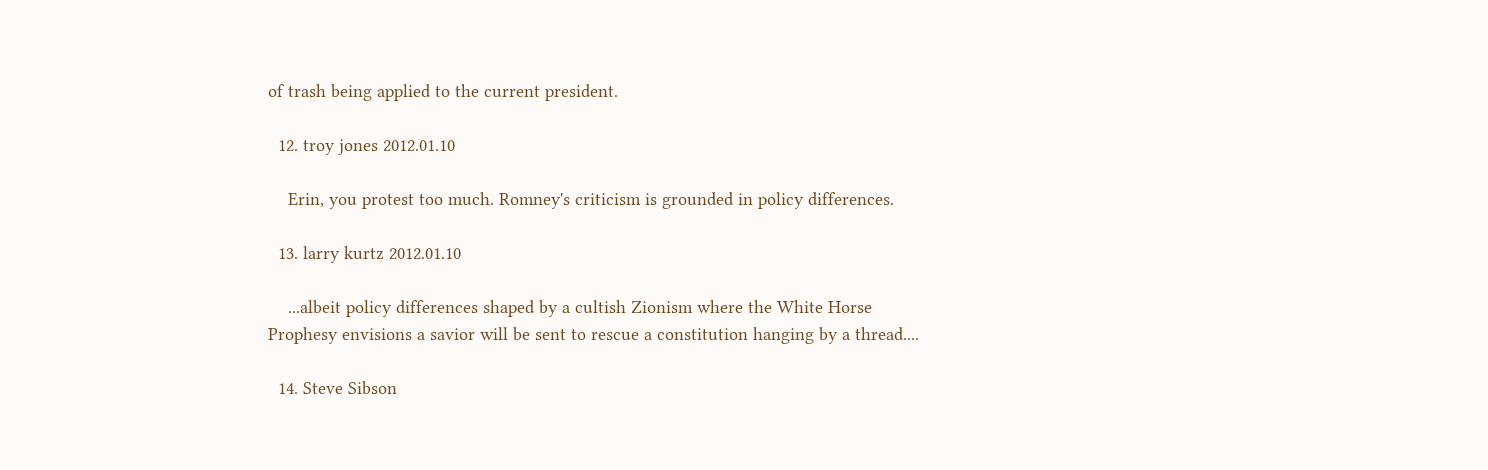of trash being applied to the current president.

  12. troy jones 2012.01.10

    Erin, you protest too much. Romney's criticism is grounded in policy differences.

  13. larry kurtz 2012.01.10

    ...albeit policy differences shaped by a cultish Zionism where the White Horse Prophesy envisions a savior will be sent to rescue a constitution hanging by a thread....

  14. Steve Sibson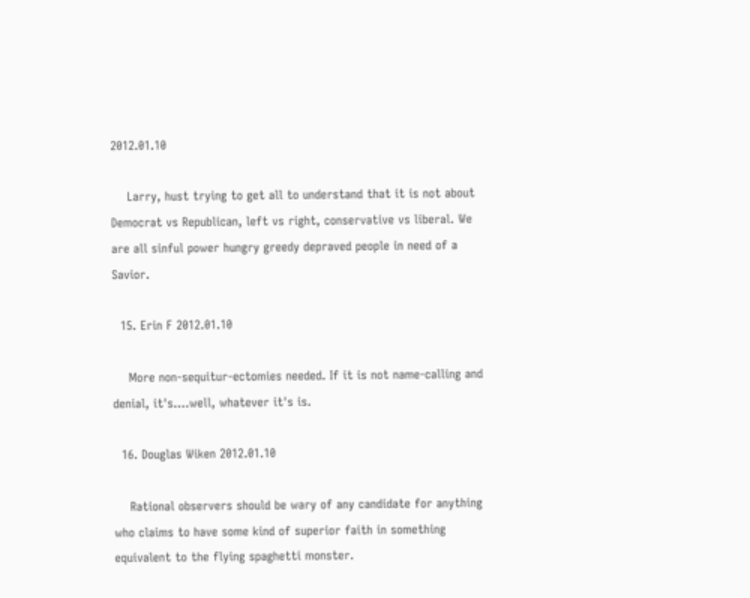2012.01.10

    Larry, hust trying to get all to understand that it is not about Democrat vs Republican, left vs right, conservative vs liberal. We are all sinful power hungry greedy depraved people in need of a Savior.

  15. Erin F 2012.01.10

    More non-sequitur-ectomies needed. If it is not name-calling and denial, it's....well, whatever it's is.

  16. Douglas Wiken 2012.01.10

    Rational observers should be wary of any candidate for anything who claims to have some kind of superior faith in something equivalent to the flying spaghetti monster.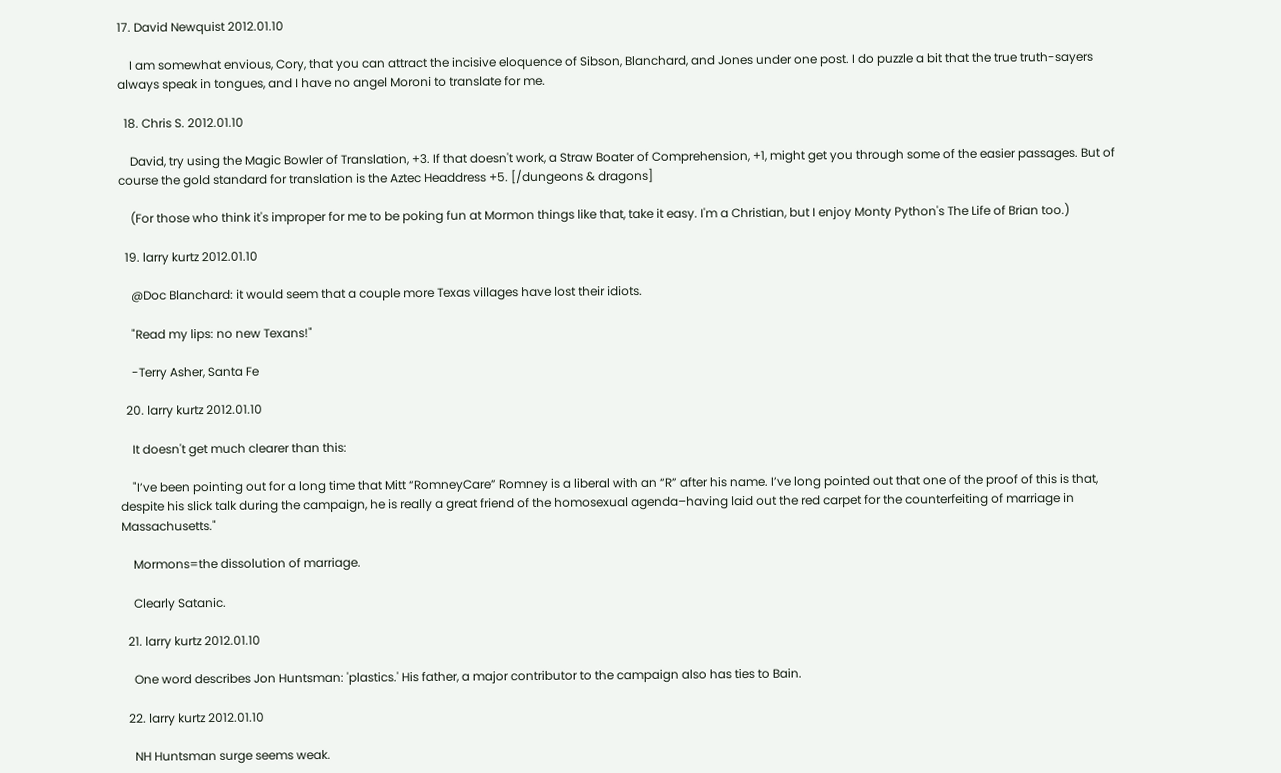17. David Newquist 2012.01.10

    I am somewhat envious, Cory, that you can attract the incisive eloquence of Sibson, Blanchard, and Jones under one post. I do puzzle a bit that the true truth-sayers always speak in tongues, and I have no angel Moroni to translate for me.

  18. Chris S. 2012.01.10

    David, try using the Magic Bowler of Translation, +3. If that doesn't work, a Straw Boater of Comprehension, +1, might get you through some of the easier passages. But of course the gold standard for translation is the Aztec Headdress +5. [/dungeons & dragons]

    (For those who think it's improper for me to be poking fun at Mormon things like that, take it easy. I'm a Christian, but I enjoy Monty Python's The Life of Brian too.)

  19. larry kurtz 2012.01.10

    @Doc Blanchard: it would seem that a couple more Texas villages have lost their idiots.

    "Read my lips: no new Texans!"

    -Terry Asher, Santa Fe

  20. larry kurtz 2012.01.10

    It doesn't get much clearer than this:

    "I’ve been pointing out for a long time that Mitt “RomneyCare” Romney is a liberal with an “R” after his name. I’ve long pointed out that one of the proof of this is that, despite his slick talk during the campaign, he is really a great friend of the homosexual agenda–having laid out the red carpet for the counterfeiting of marriage in Massachusetts."

    Mormons=the dissolution of marriage.

    Clearly Satanic.

  21. larry kurtz 2012.01.10

    One word describes Jon Huntsman: 'plastics.' His father, a major contributor to the campaign also has ties to Bain.

  22. larry kurtz 2012.01.10

    NH Huntsman surge seems weak.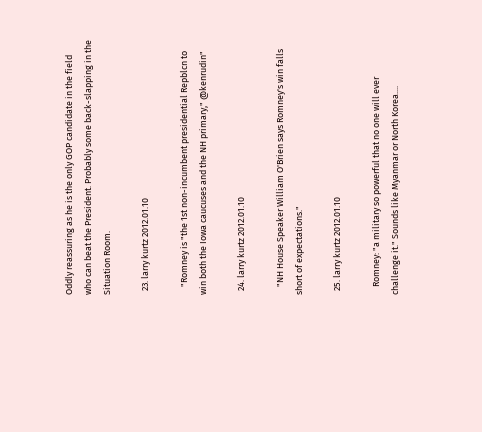Oddly reassuring as he is the only GOP candidate in the field who can beat the President. Probably some back-slapping in the Situation Room.

  23. larry kurtz 2012.01.10

    "Romney is "the 1st non-incumbent presidential Repblcn to win both the Iowa caucuses and the NH primary," @kenrudin"

  24. larry kurtz 2012.01.10

    "NH House Speaker William O'Brien says Romney's win falls short of expectations."

  25. larry kurtz 2012.01.10

    Romney: "a military so powerful that no one will ever challenge it." Sounds like Myanmar or North Korea....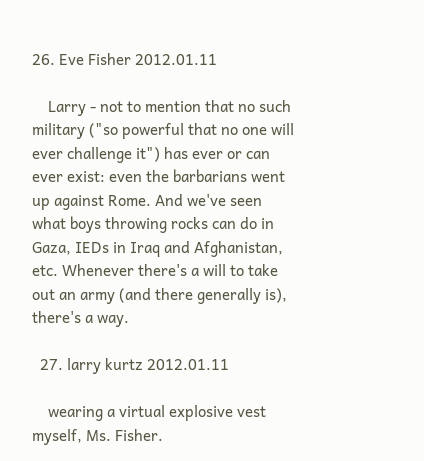26. Eve Fisher 2012.01.11

    Larry - not to mention that no such military ("so powerful that no one will ever challenge it") has ever or can ever exist: even the barbarians went up against Rome. And we've seen what boys throwing rocks can do in Gaza, IEDs in Iraq and Afghanistan, etc. Whenever there's a will to take out an army (and there generally is), there's a way.

  27. larry kurtz 2012.01.11

    wearing a virtual explosive vest myself, Ms. Fisher.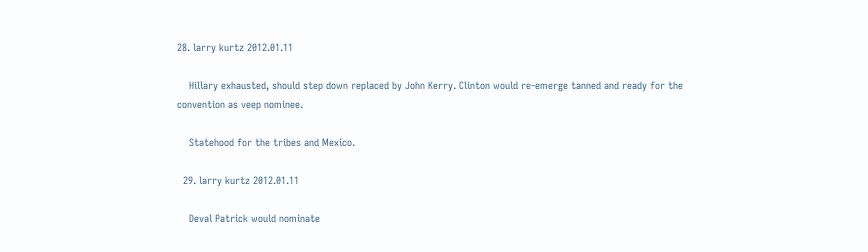28. larry kurtz 2012.01.11

    Hillary exhausted, should step down replaced by John Kerry. Clinton would re-emerge tanned and ready for the convention as veep nominee.

    Statehood for the tribes and Mexico.

  29. larry kurtz 2012.01.11

    Deval Patrick would nominate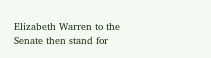Elizabeth Warren to the Senate then stand for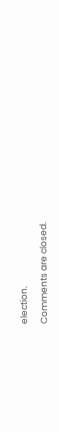election.

Comments are closed.